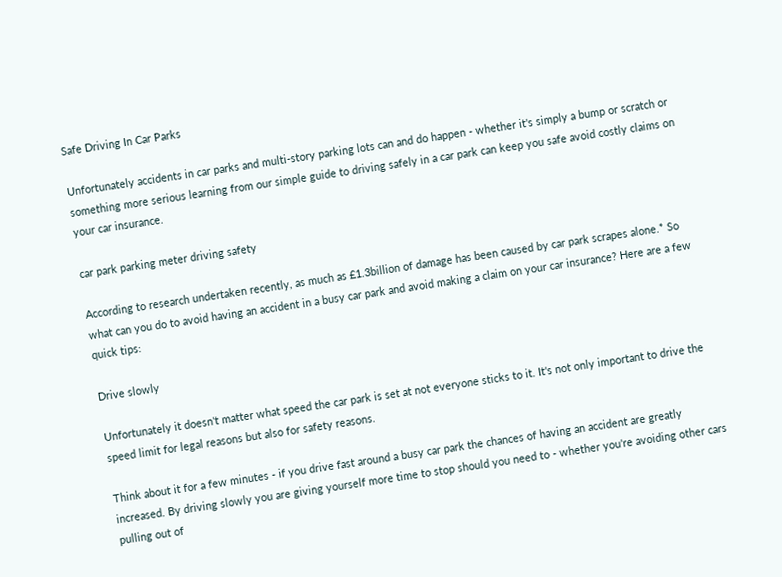Safe Driving In Car Parks

Unfortunately accidents in car parks and multi-story parking lots can and do happen - whether it's simply a bump or scratch or something more serious learning from our simple guide to driving safely in a car park can keep you safe avoid costly claims on your car insurance.

car park parking meter driving safety

According to research undertaken recently, as much as £1.3billion of damage has been caused by car park scrapes alone.* So what can you do to avoid having an accident in a busy car park and avoid making a claim on your car insurance? Here are a few quick tips:

Drive slowly

Unfortunately it doesn't matter what speed the car park is set at not everyone sticks to it. It's not only important to drive the speed limit for legal reasons but also for safety reasons.

Think about it for a few minutes - if you drive fast around a busy car park the chances of having an accident are greatly increased. By driving slowly you are giving yourself more time to stop should you need to - whether you're avoiding other cars pulling out of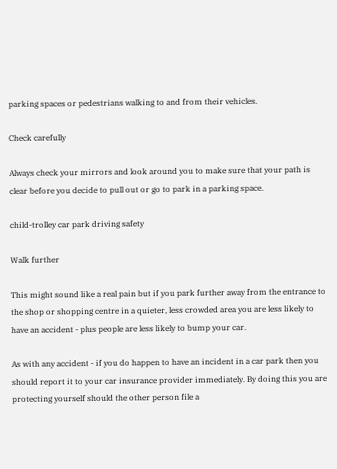parking spaces or pedestrians walking to and from their vehicles.

Check carefully

Always check your mirrors and look around you to make sure that your path is clear before you decide to pull out or go to park in a parking space.

child-trolley car park driving safety

Walk further

This might sound like a real pain but if you park further away from the entrance to the shop or shopping centre in a quieter, less crowded area you are less likely to have an accident - plus people are less likely to bump your car.

As with any accident - if you do happen to have an incident in a car park then you should report it to your car insurance provider immediately. By doing this you are protecting yourself should the other person file a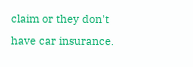claim or they don't have car insurance.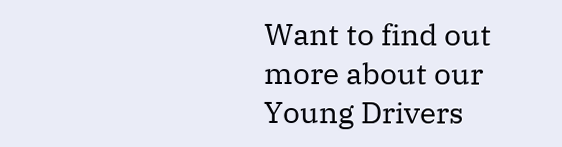Want to find out more about our Young Drivers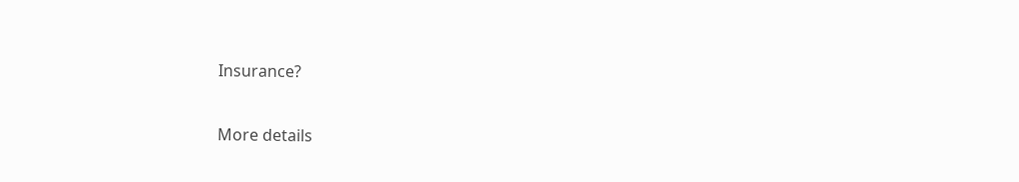Insurance?

More details